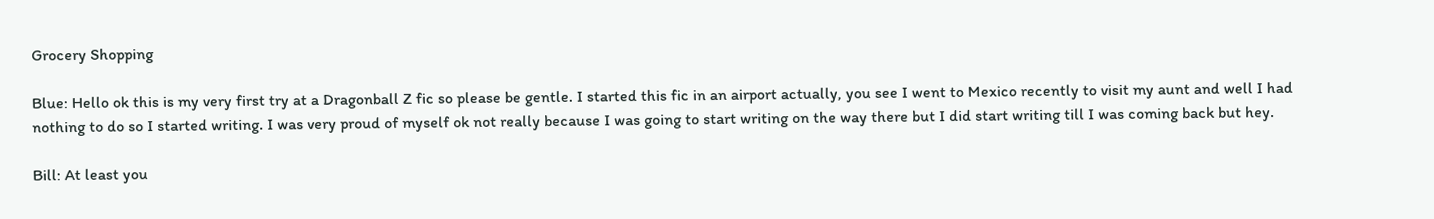Grocery Shopping

Blue: Hello ok this is my very first try at a Dragonball Z fic so please be gentle. I started this fic in an airport actually, you see I went to Mexico recently to visit my aunt and well I had nothing to do so I started writing. I was very proud of myself ok not really because I was going to start writing on the way there but I did start writing till I was coming back but hey.

Bill: At least you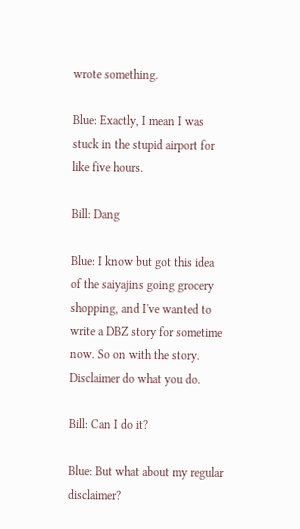wrote something.

Blue: Exactly, I mean I was stuck in the stupid airport for like five hours.

Bill: Dang

Blue: I know but got this idea of the saiyajins going grocery shopping, and I've wanted to write a DBZ story for sometime now. So on with the story. Disclaimer do what you do.

Bill: Can I do it?

Blue: But what about my regular disclaimer?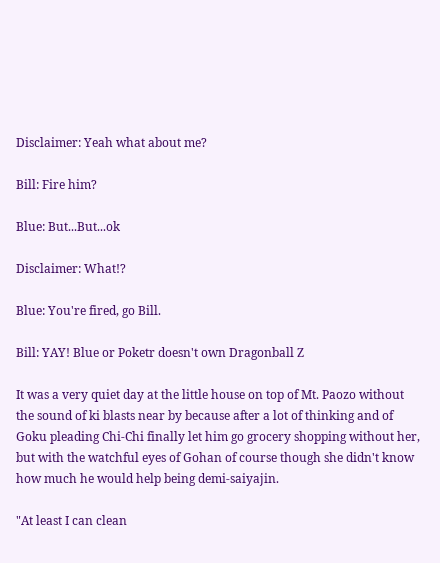Disclaimer: Yeah what about me?

Bill: Fire him?

Blue: But...But...ok

Disclaimer: What!?

Blue: You're fired, go Bill.

Bill: YAY! Blue or Poketr doesn't own Dragonball Z

It was a very quiet day at the little house on top of Mt. Paozo without the sound of ki blasts near by because after a lot of thinking and of Goku pleading Chi-Chi finally let him go grocery shopping without her, but with the watchful eyes of Gohan of course though she didn't know how much he would help being demi-saiyajin.

"At least I can clean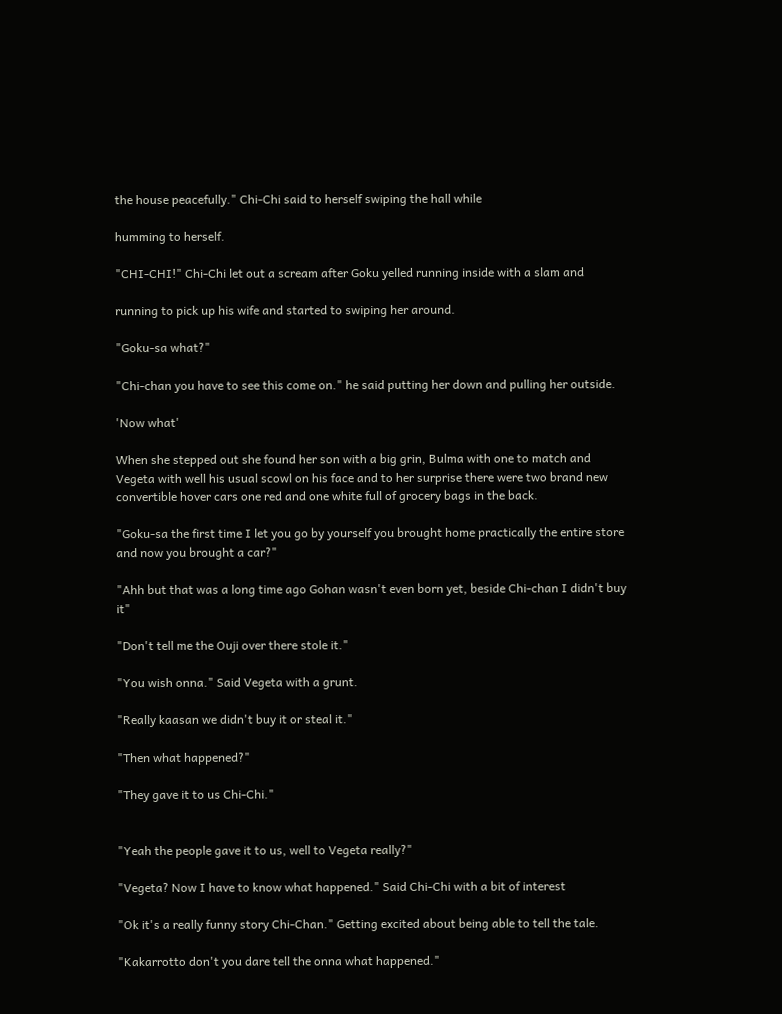the house peacefully." Chi-Chi said to herself swiping the hall while

humming to herself.

"CHI-CHI!" Chi-Chi let out a scream after Goku yelled running inside with a slam and

running to pick up his wife and started to swiping her around.

"Goku-sa what?"

"Chi-chan you have to see this come on." he said putting her down and pulling her outside.

'Now what'

When she stepped out she found her son with a big grin, Bulma with one to match and Vegeta with well his usual scowl on his face and to her surprise there were two brand new convertible hover cars one red and one white full of grocery bags in the back.

"Goku-sa the first time I let you go by yourself you brought home practically the entire store and now you brought a car?"

"Ahh but that was a long time ago Gohan wasn't even born yet, beside Chi-chan I didn't buy it"

"Don't tell me the Ouji over there stole it."

"You wish onna." Said Vegeta with a grunt.

"Really kaasan we didn't buy it or steal it."

"Then what happened?"

"They gave it to us Chi-Chi."


"Yeah the people gave it to us, well to Vegeta really?"

"Vegeta? Now I have to know what happened." Said Chi-Chi with a bit of interest

"Ok it's a really funny story Chi-Chan." Getting excited about being able to tell the tale.

"Kakarrotto don't you dare tell the onna what happened."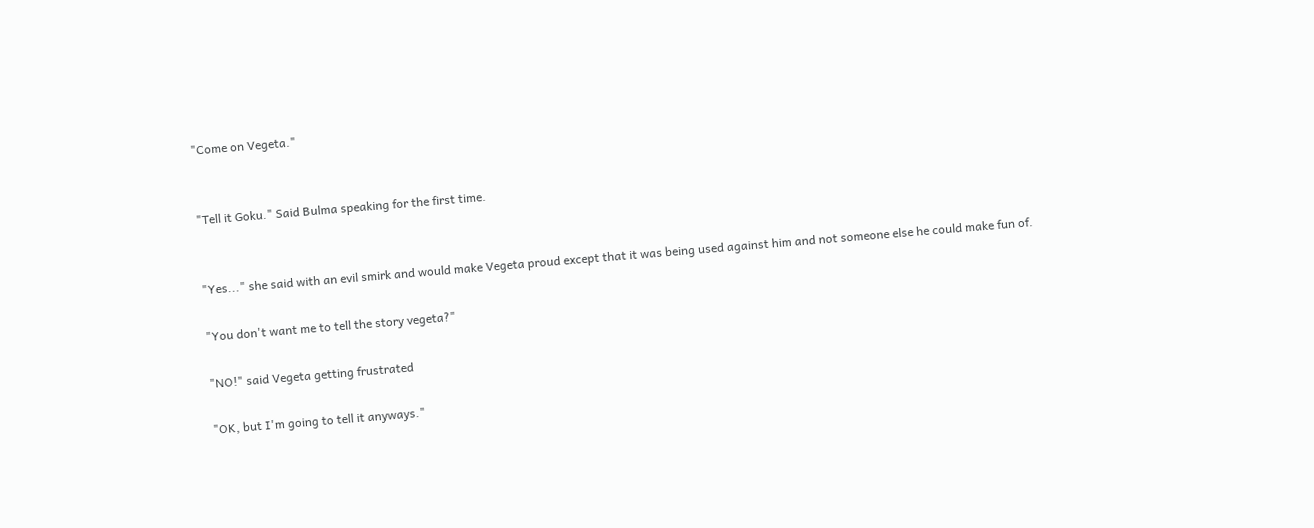"Come on Vegeta."


"Tell it Goku." Said Bulma speaking for the first time.


"Yes..." she said with an evil smirk and would make Vegeta proud except that it was being used against him and not someone else he could make fun of.

"You don't want me to tell the story vegeta?"

"NO!" said Vegeta getting frustrated

"OK, but I'm going to tell it anyways."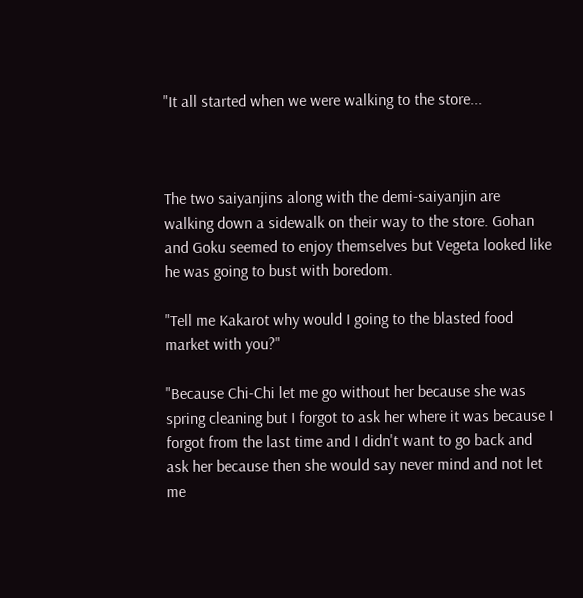"It all started when we were walking to the store...



The two saiyanjins along with the demi-saiyanjin are walking down a sidewalk on their way to the store. Gohan and Goku seemed to enjoy themselves but Vegeta looked like he was going to bust with boredom.

"Tell me Kakarot why would I going to the blasted food market with you?"

"Because Chi-Chi let me go without her because she was spring cleaning but I forgot to ask her where it was because I forgot from the last time and I didn't want to go back and ask her because then she would say never mind and not let me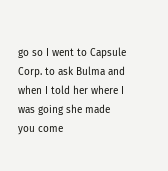go so I went to Capsule Corp. to ask Bulma and when I told her where I was going she made you come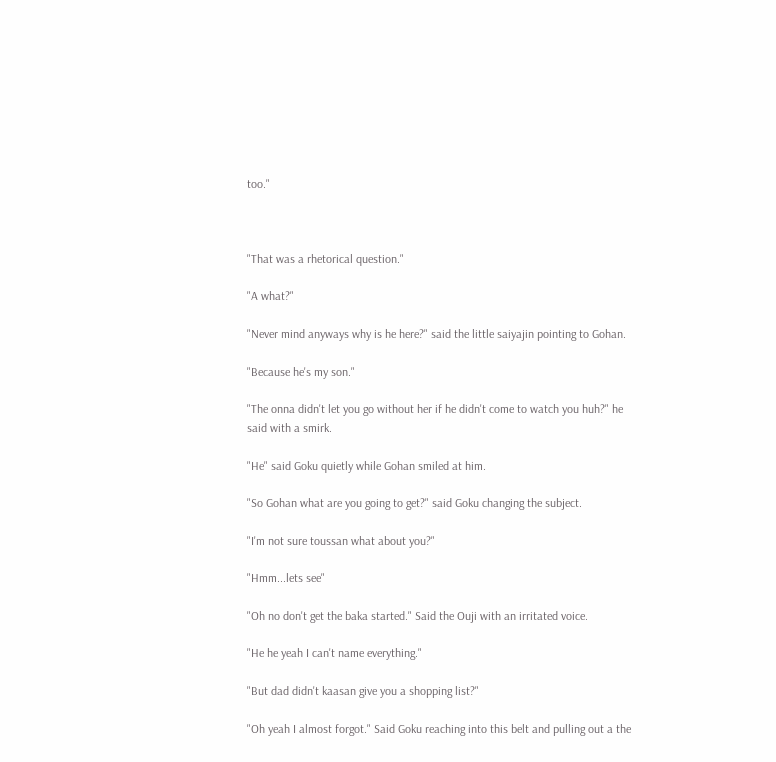too."



"That was a rhetorical question."

"A what?"

"Never mind anyways why is he here?" said the little saiyajin pointing to Gohan.

"Because he's my son."

"The onna didn't let you go without her if he didn't come to watch you huh?" he said with a smirk.

"He" said Goku quietly while Gohan smiled at him.

"So Gohan what are you going to get?" said Goku changing the subject.

"I'm not sure toussan what about you?"

"Hmm...lets see"

"Oh no don't get the baka started." Said the Ouji with an irritated voice.

"He he yeah I can't name everything."

"But dad didn't kaasan give you a shopping list?"

"Oh yeah I almost forgot." Said Goku reaching into this belt and pulling out a the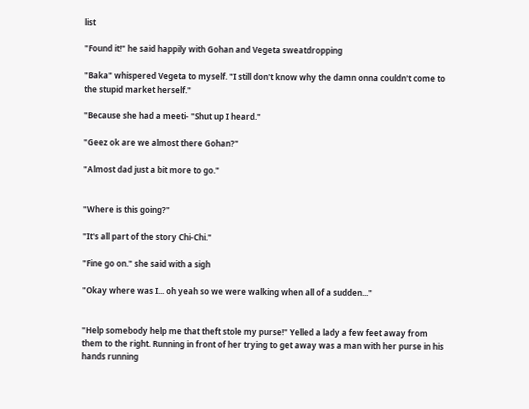list

"Found it!" he said happily with Gohan and Vegeta sweatdropping

"Baka" whispered Vegeta to myself. "I still don't know why the damn onna couldn't come to the stupid market herself."

"Because she had a meeti- "Shut up I heard."

"Geez ok are we almost there Gohan?"

"Almost dad just a bit more to go."


"Where is this going?"

"It's all part of the story Chi-Chi."

"Fine go on." she said with a sigh

"Okay where was I... oh yeah so we were walking when all of a sudden..."


"Help somebody help me that theft stole my purse!" Yelled a lady a few feet away from them to the right. Running in front of her trying to get away was a man with her purse in his hands running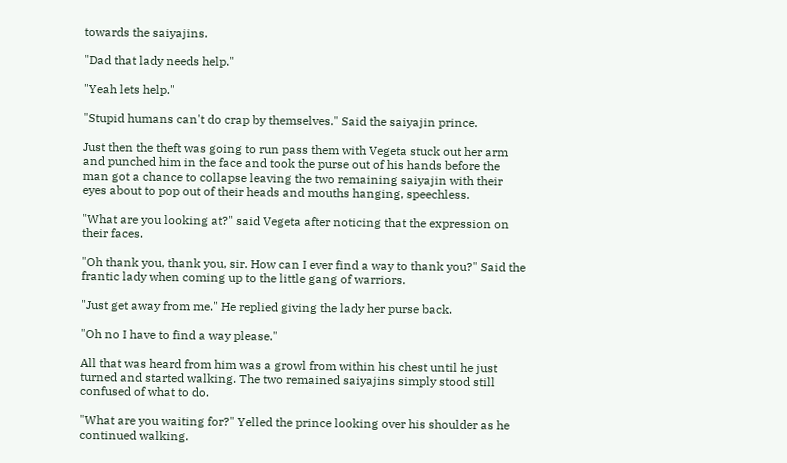towards the saiyajins.

"Dad that lady needs help."

"Yeah lets help."

"Stupid humans can't do crap by themselves." Said the saiyajin prince.

Just then the theft was going to run pass them with Vegeta stuck out her arm and punched him in the face and took the purse out of his hands before the man got a chance to collapse leaving the two remaining saiyajin with their eyes about to pop out of their heads and mouths hanging, speechless.

"What are you looking at?" said Vegeta after noticing that the expression on their faces.

"Oh thank you, thank you, sir. How can I ever find a way to thank you?" Said the frantic lady when coming up to the little gang of warriors.

"Just get away from me." He replied giving the lady her purse back.

"Oh no I have to find a way please."

All that was heard from him was a growl from within his chest until he just turned and started walking. The two remained saiyajins simply stood still confused of what to do.

"What are you waiting for?" Yelled the prince looking over his shoulder as he continued walking.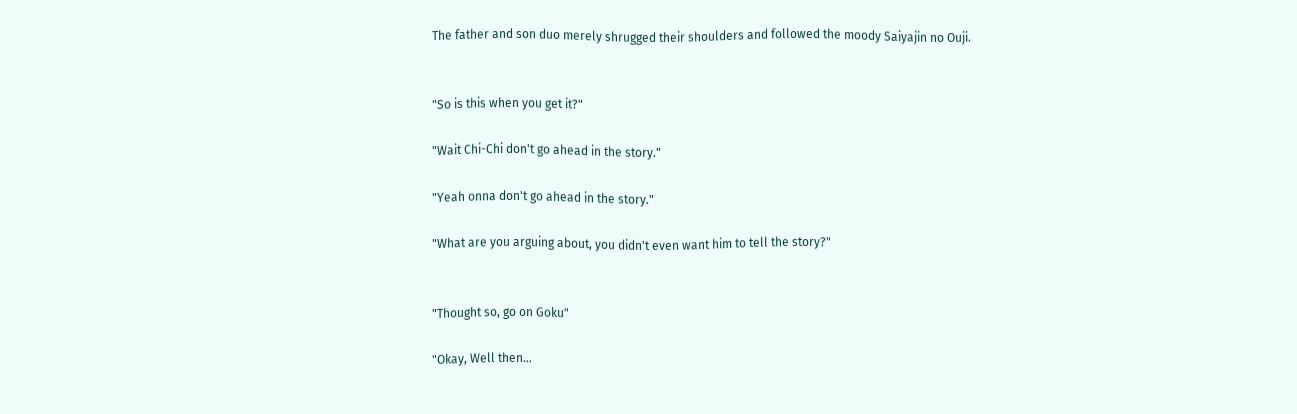The father and son duo merely shrugged their shoulders and followed the moody Saiyajin no Ouji.


"So is this when you get it?"

"Wait Chi-Chi don't go ahead in the story."

"Yeah onna don't go ahead in the story."

"What are you arguing about, you didn't even want him to tell the story?"


"Thought so, go on Goku"

"Okay, Well then...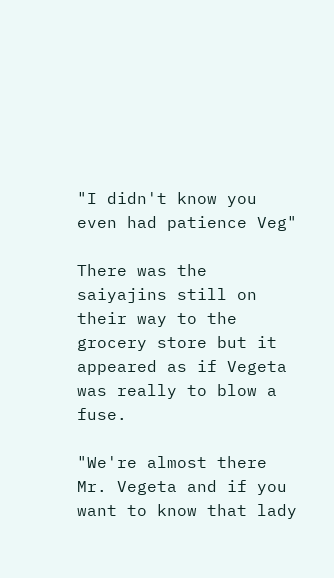"I didn't know you even had patience Veg"

There was the saiyajins still on their way to the grocery store but it appeared as if Vegeta was really to blow a fuse.

"We're almost there Mr. Vegeta and if you want to know that lady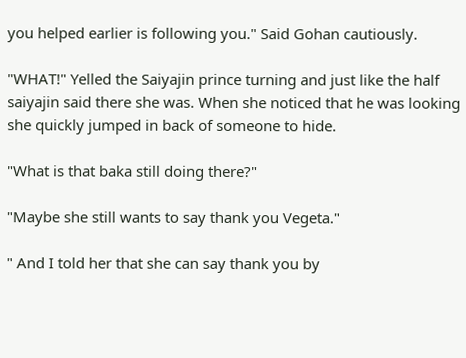you helped earlier is following you." Said Gohan cautiously.

"WHAT!" Yelled the Saiyajin prince turning and just like the half saiyajin said there she was. When she noticed that he was looking she quickly jumped in back of someone to hide.

"What is that baka still doing there?"

"Maybe she still wants to say thank you Vegeta."

" And I told her that she can say thank you by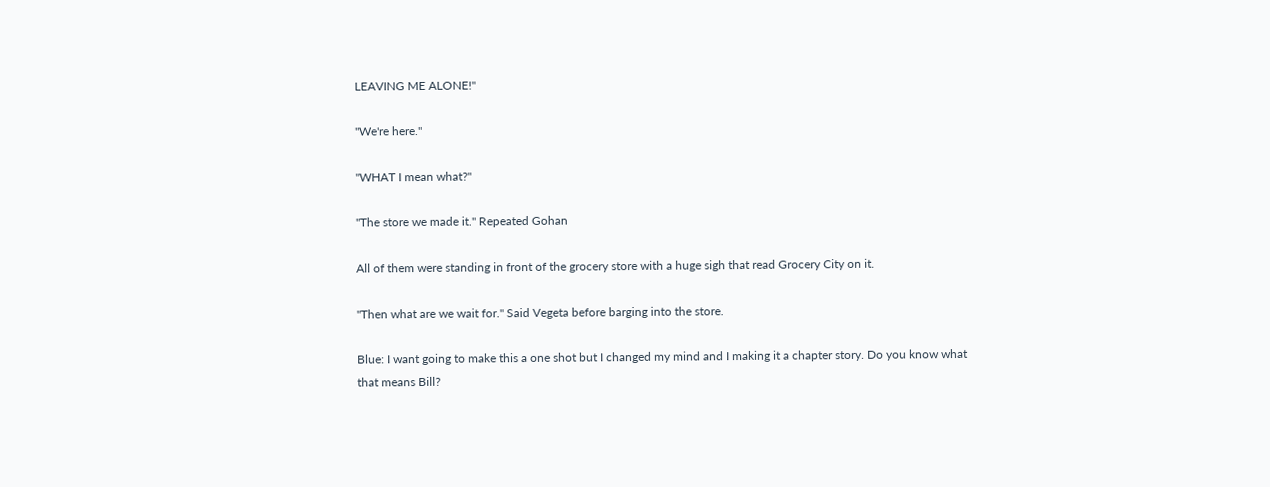LEAVING ME ALONE!"

"We're here."

"WHAT I mean what?"

"The store we made it." Repeated Gohan

All of them were standing in front of the grocery store with a huge sigh that read Grocery City on it.

"Then what are we wait for." Said Vegeta before barging into the store.

Blue: I want going to make this a one shot but I changed my mind and I making it a chapter story. Do you know what that means Bill?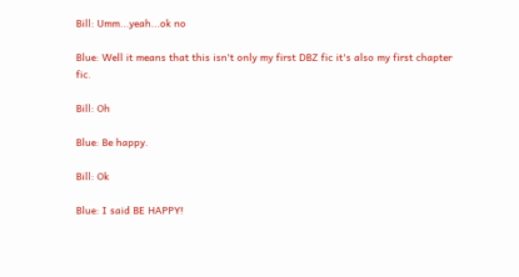Bill: Umm...yeah...ok no

Blue: Well it means that this isn't only my first DBZ fic it's also my first chapter fic.

Bill: Oh

Blue: Be happy.

Bill: Ok

Blue: I said BE HAPPY!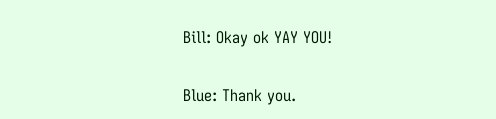Bill: Okay ok YAY YOU!

Blue: Thank you.